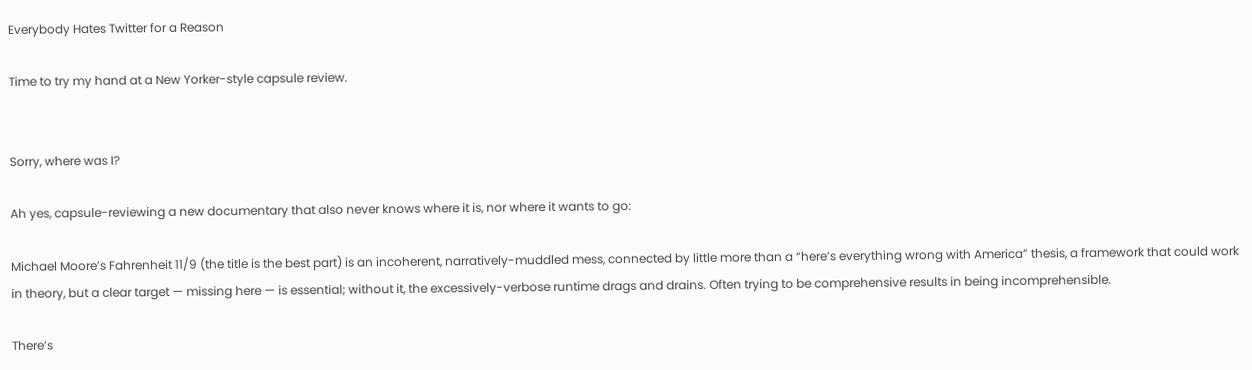Everybody Hates Twitter for a Reason

Time to try my hand at a New Yorker-style capsule review.


Sorry, where was I?

Ah yes, capsule-reviewing a new documentary that also never knows where it is, nor where it wants to go:

Michael Moore’s Fahrenheit 11/9 (the title is the best part) is an incoherent, narratively-muddled mess, connected by little more than a “here’s everything wrong with America” thesis, a framework that could work in theory, but a clear target — missing here — is essential; without it, the excessively-verbose runtime drags and drains. Often trying to be comprehensive results in being incomprehensible.

There’s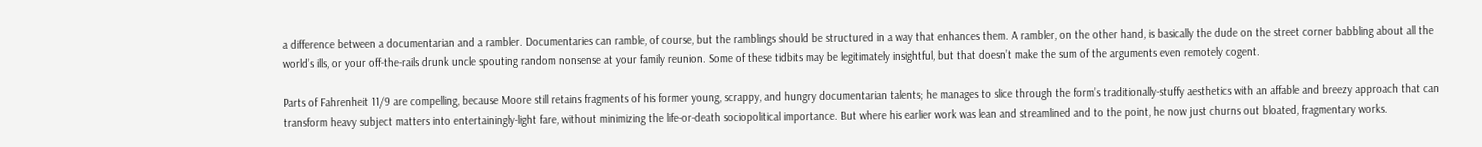a difference between a documentarian and a rambler. Documentaries can ramble, of course, but the ramblings should be structured in a way that enhances them. A rambler, on the other hand, is basically the dude on the street corner babbling about all the world’s ills, or your off-the-rails drunk uncle spouting random nonsense at your family reunion. Some of these tidbits may be legitimately insightful, but that doesn’t make the sum of the arguments even remotely cogent.

Parts of Fahrenheit 11/9 are compelling, because Moore still retains fragments of his former young, scrappy, and hungry documentarian talents; he manages to slice through the form’s traditionally-stuffy aesthetics with an affable and breezy approach that can transform heavy subject matters into entertainingly-light fare, without minimizing the life-or-death sociopolitical importance. But where his earlier work was lean and streamlined and to the point, he now just churns out bloated, fragmentary works.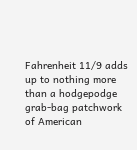Fahrenheit 11/9 adds up to nothing more than a hodgepodge grab-bag patchwork of American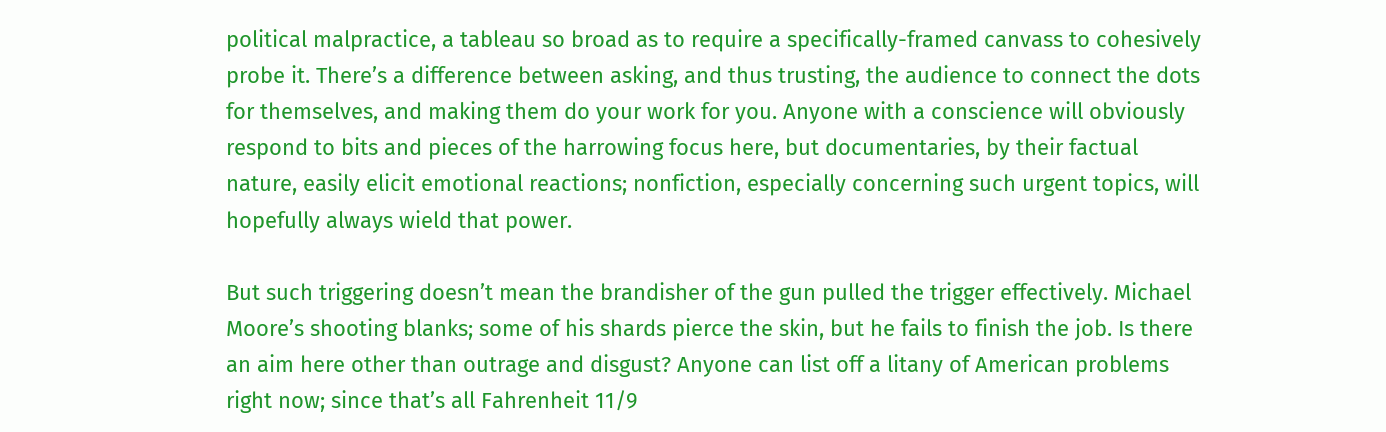political malpractice, a tableau so broad as to require a specifically-framed canvass to cohesively probe it. There’s a difference between asking, and thus trusting, the audience to connect the dots for themselves, and making them do your work for you. Anyone with a conscience will obviously respond to bits and pieces of the harrowing focus here, but documentaries, by their factual nature, easily elicit emotional reactions; nonfiction, especially concerning such urgent topics, will hopefully always wield that power.

But such triggering doesn’t mean the brandisher of the gun pulled the trigger effectively. Michael Moore’s shooting blanks; some of his shards pierce the skin, but he fails to finish the job. Is there an aim here other than outrage and disgust? Anyone can list off a litany of American problems right now; since that’s all Fahrenheit 11/9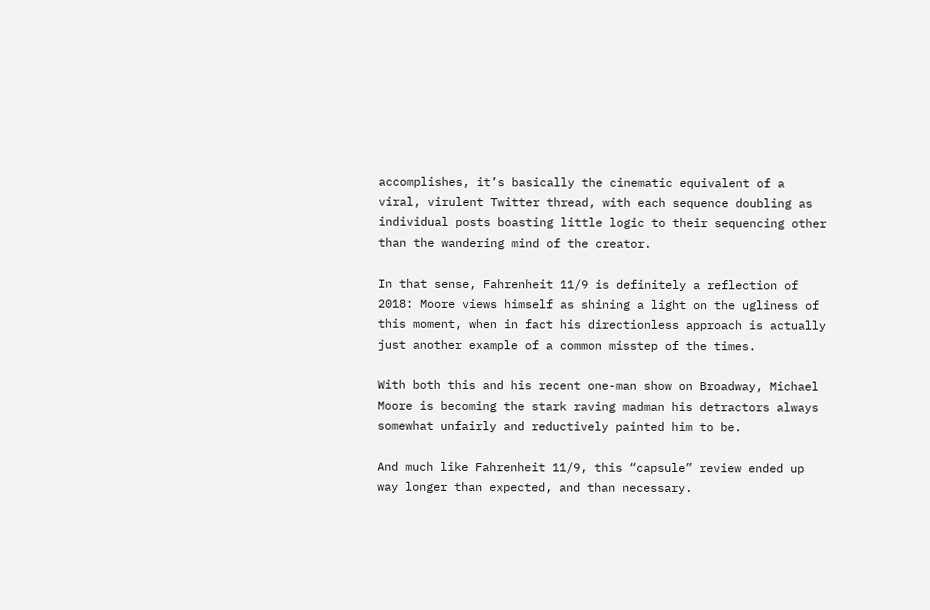accomplishes, it’s basically the cinematic equivalent of a viral, virulent Twitter thread, with each sequence doubling as individual posts boasting little logic to their sequencing other than the wandering mind of the creator.

In that sense, Fahrenheit 11/9 is definitely a reflection of 2018: Moore views himself as shining a light on the ugliness of this moment, when in fact his directionless approach is actually just another example of a common misstep of the times.

With both this and his recent one-man show on Broadway, Michael Moore is becoming the stark raving madman his detractors always somewhat unfairly and reductively painted him to be.

And much like Fahrenheit 11/9, this “capsule” review ended up way longer than expected, and than necessary.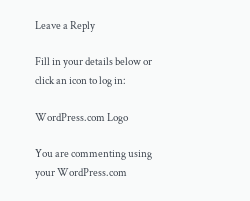Leave a Reply

Fill in your details below or click an icon to log in:

WordPress.com Logo

You are commenting using your WordPress.com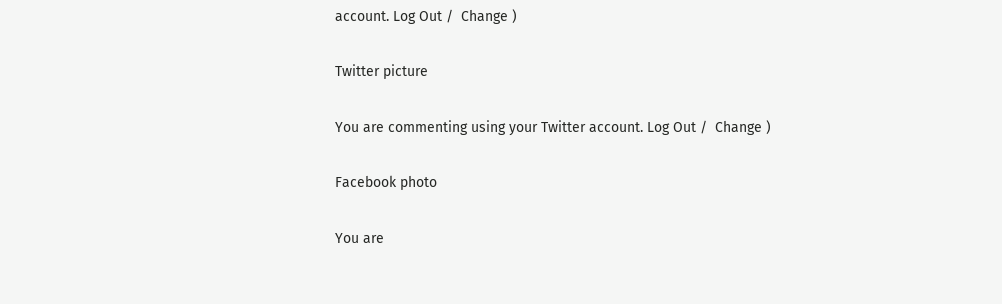account. Log Out /  Change )

Twitter picture

You are commenting using your Twitter account. Log Out /  Change )

Facebook photo

You are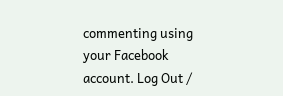commenting using your Facebook account. Log Out /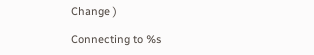Change )

Connecting to %s